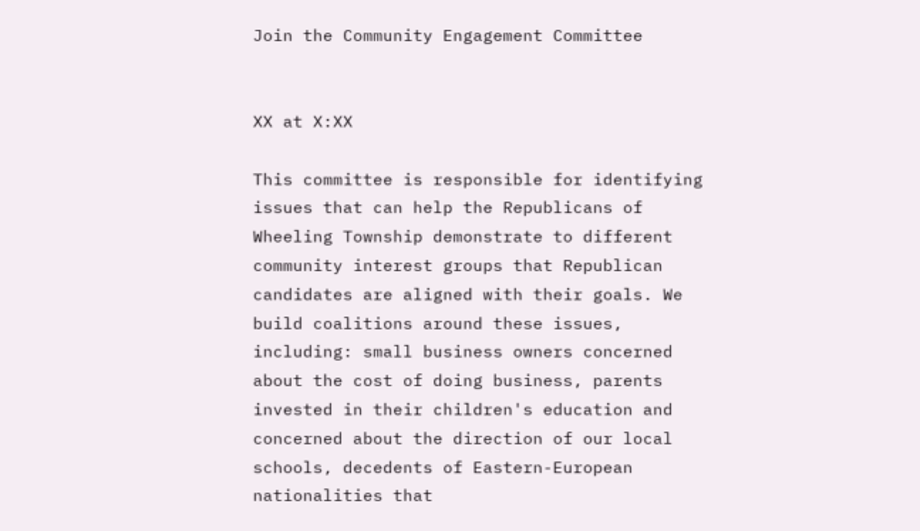Join the Community Engagement Committee


XX at X:XX

This committee is responsible for identifying issues that can help the Republicans of Wheeling Township demonstrate to different community interest groups that Republican candidates are aligned with their goals. We build coalitions around these issues, including: small business owners concerned about the cost of doing business, parents invested in their children's education and concerned about the direction of our local schools, decedents of Eastern-European nationalities that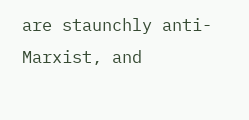are staunchly anti-Marxist, and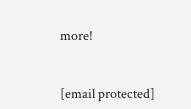more!


[email protected]